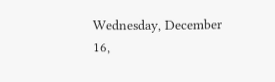Wednesday, December 16,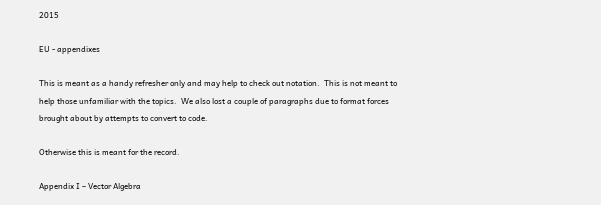2015

EU - appendixes

This is meant as a handy refresher only and may help to check out notation.  This is not meant to help those unfamiliar with the topics.  We also lost a couple of paragraphs due to format forces brought about by attempts to convert to code.

Otherwise this is meant for the record.

Appendix I – Vector Algebra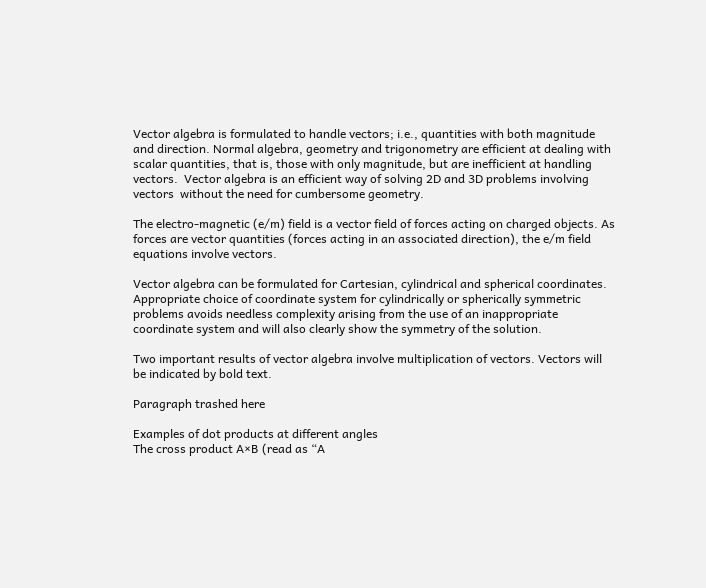Vector algebra is formulated to handle vectors; i.e., quantities with both magnitude and direction. Normal algebra, geometry and trigonometry are efficient at dealing with scalar quantities, that is, those with only magnitude, but are inefficient at handling vectors.  Vector algebra is an efficient way of solving 2D and 3D problems involving vectors  without the need for cumbersome geometry.

The electro-magnetic (e/m) field is a vector field of forces acting on charged objects. As forces are vector quantities (forces acting in an associated direction), the e/m field equations involve vectors.

Vector algebra can be formulated for Cartesian, cylindrical and spherical coordinates. Appropriate choice of coordinate system for cylindrically or spherically symmetric problems avoids needless complexity arising from the use of an inappropriate coordinate system and will also clearly show the symmetry of the solution.

Two important results of vector algebra involve multiplication of vectors. Vectors will be indicated by bold text.

Paragraph trashed here

Examples of dot products at different angles
The cross product A×B (read as “A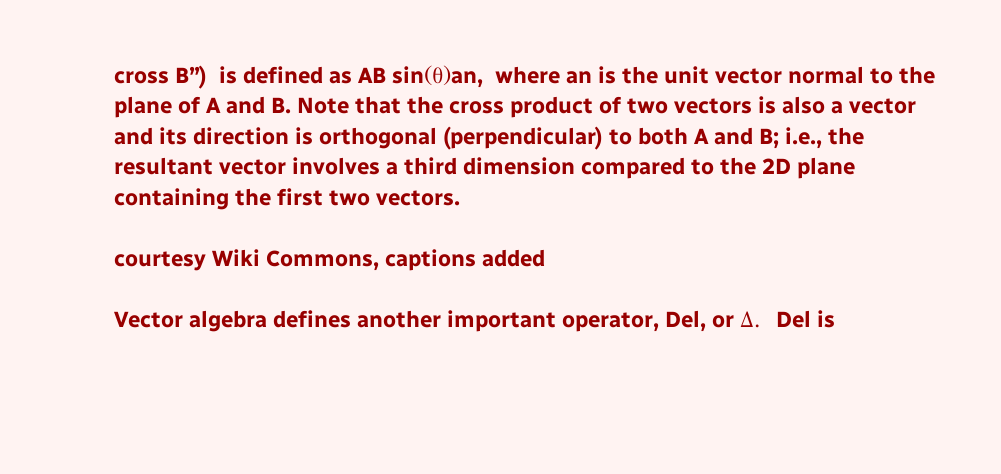cross B”)  is defined as AB sin(θ)an,  where an is the unit vector normal to the plane of A and B. Note that the cross product of two vectors is also a vector and its direction is orthogonal (perpendicular) to both A and B; i.e., the resultant vector involves a third dimension compared to the 2D plane containing the first two vectors.

courtesy Wiki Commons, captions added

Vector algebra defines another important operator, Del, or Δ.  Del is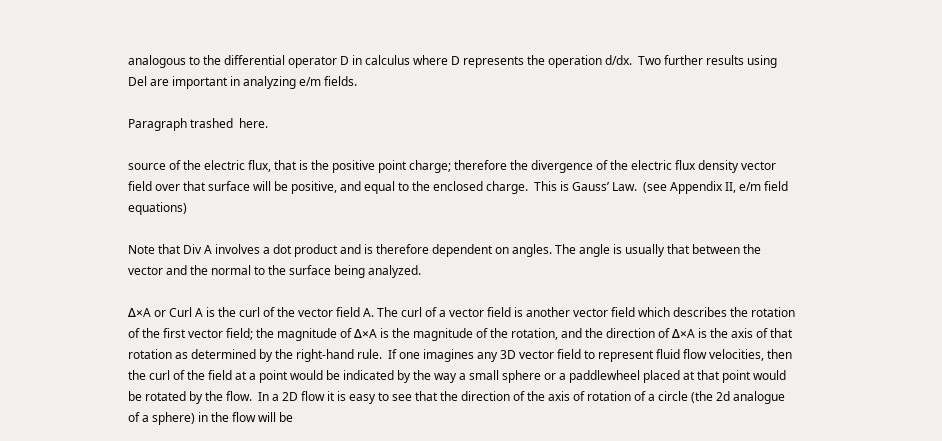analogous to the differential operator D in calculus where D represents the operation d/dx.  Two further results using Del are important in analyzing e/m fields.

Paragraph trashed  here.

source of the electric flux, that is the positive point charge; therefore the divergence of the electric flux density vector field over that surface will be positive, and equal to the enclosed charge.  This is Gauss’ Law.  (see Appendix II, e/m field equations)

Note that Div A involves a dot product and is therefore dependent on angles. The angle is usually that between the vector and the normal to the surface being analyzed.

Δ×A or Curl A is the curl of the vector field A. The curl of a vector field is another vector field which describes the rotation of the first vector field; the magnitude of Δ×A is the magnitude of the rotation, and the direction of Δ×A is the axis of that rotation as determined by the right-hand rule.  If one imagines any 3D vector field to represent fluid flow velocities, then the curl of the field at a point would be indicated by the way a small sphere or a paddlewheel placed at that point would be rotated by the flow.  In a 2D flow it is easy to see that the direction of the axis of rotation of a circle (the 2d analogue of a sphere) in the flow will be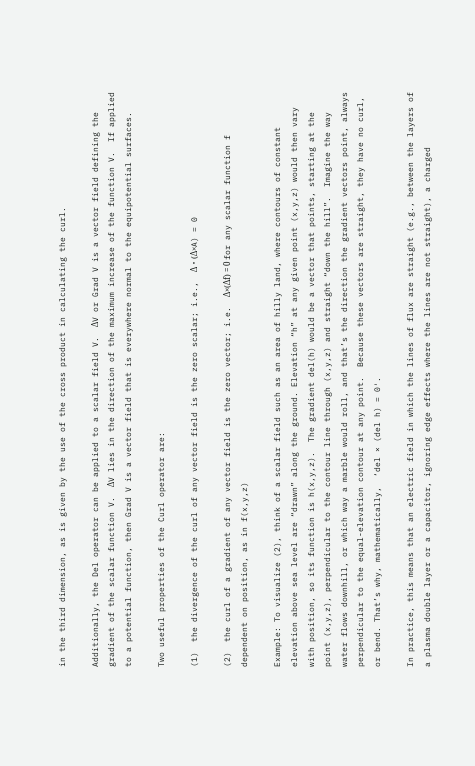in the third dimension, as is given by the use of the cross product in calculating the curl.

Additionally, the Del operator can be applied to a scalar field V.  ΔV or Grad V is a vector field defining the gradient of the scalar function V.  ΔV lies in the direction of the maximum increase of the function V.  If applied to a potential function, then Grad V is a vector field that is everywhere normal to the equipotential surfaces.

Two useful properties of the Curl operator are:

(1)  the divergence of the curl of any vector field is the zero scalar; i.e.,  Δ・(Δ×A) = 0

(2)  the curl of a gradient of any vector field is the zero vector; i.e.  Δ×(Δf) = 0 for any scalar function f dependent on position, as in f(x,y,z)

Example: To visualize (2), think of a scalar field such as an area of hilly land, where contours of constant elevation above sea level are “drawn” along the ground. Elevation “h” at any given point (x,y,z) would then vary with position, so its function is h(x,y,z).  The gradient del(h) would be a vector that points, starting at the point (x,y,z), perpendicular to the contour line through (x,y,z) and straight “down the hill”.  Imagine the way water flows downhill, or which way a marble would roll, and that’s the direction the gradient vectors point, always perpendicular to the equal-elevation contour at any point.  Because these vectors are straight, they have no curl, or bend. That’s why, mathematically,  ‘del × (del h) = 0′.

In practice, this means that an electric field in which the lines of flux are straight (e.g., between the layers of a plasma double layer or a capacitor, ignoring edge effects where the lines are not straight), a charged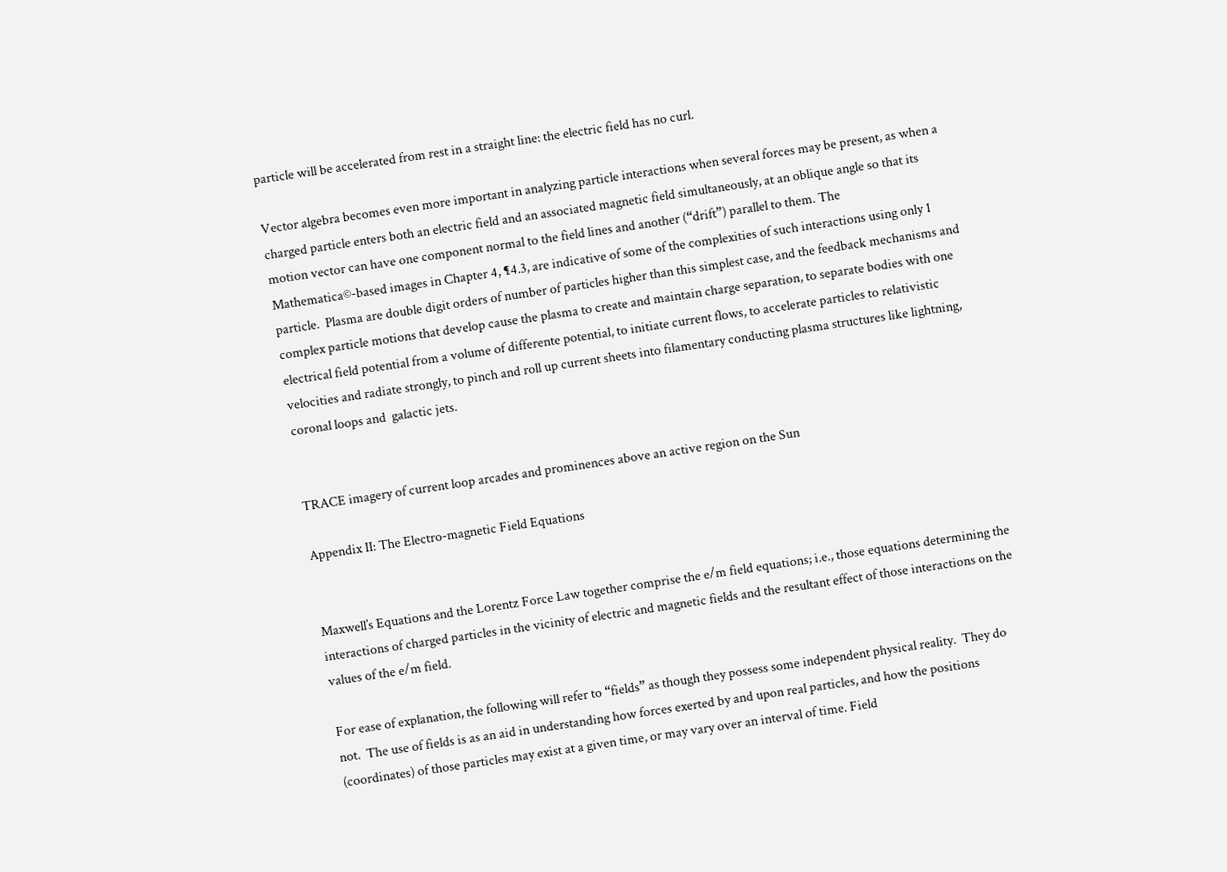particle will be accelerated from rest in a straight line: the electric field has no curl.

Vector algebra becomes even more important in analyzing particle interactions when several forces may be present, as when a charged particle enters both an electric field and an associated magnetic field simultaneously, at an oblique angle so that its motion vector can have one component normal to the field lines and another (“drift”) parallel to them. The Mathematica©-based images in Chapter 4, ¶4.3, are indicative of some of the complexities of such interactions using only 1 particle.  Plasma are double digit orders of number of particles higher than this simplest case, and the feedback mechanisms and complex particle motions that develop cause the plasma to create and maintain charge separation, to separate bodies with one electrical field potential from a volume of differente potential, to initiate current flows, to accelerate particles to relativistic velocities and radiate strongly, to pinch and roll up current sheets into filamentary conducting plasma structures like lightning, coronal loops and  galactic jets.


TRACE imagery of current loop arcades and prominences above an active region on the Sun

Appendix II: The Electro-magnetic Field Equations


Maxwell’s Equations and the Lorentz Force Law together comprise the e/m field equations; i.e., those equations determining the interactions of charged particles in the vicinity of electric and magnetic fields and the resultant effect of those interactions on the values of the e/m field.

For ease of explanation, the following will refer to “fields” as though they possess some independent physical reality.  They do not.  The use of fields is as an aid in understanding how forces exerted by and upon real particles, and how the positions (coordinates) of those particles may exist at a given time, or may vary over an interval of time. Field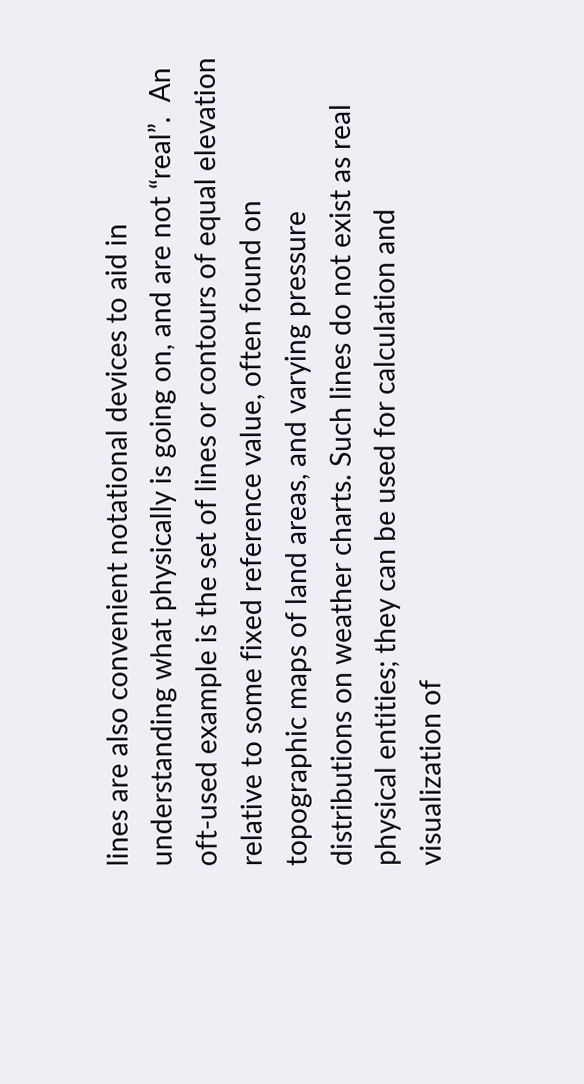lines are also convenient notational devices to aid in understanding what physically is going on, and are not “real”.  An oft-used example is the set of lines or contours of equal elevation relative to some fixed reference value, often found on topographic maps of land areas, and varying pressure distributions on weather charts. Such lines do not exist as real physical entities; they can be used for calculation and visualization of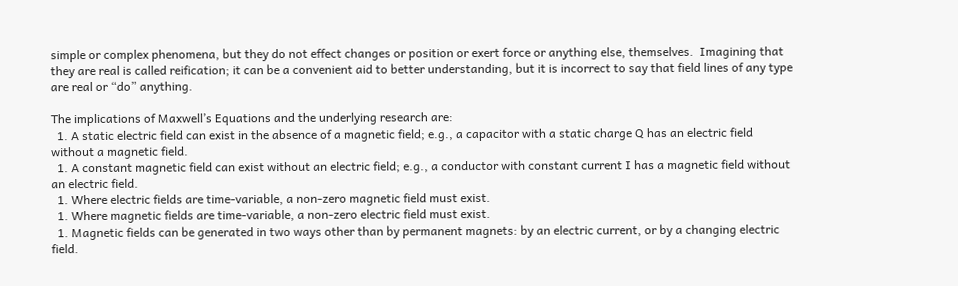simple or complex phenomena, but they do not effect changes or position or exert force or anything else, themselves.  Imagining that they are real is called reification; it can be a convenient aid to better understanding, but it is incorrect to say that field lines of any type are real or “do” anything.

The implications of Maxwell’s Equations and the underlying research are:
  1. A static electric field can exist in the absence of a magnetic field; e.g., a capacitor with a static charge Q has an electric field without a magnetic field.
  1. A constant magnetic field can exist without an electric field; e.g., a conductor with constant current I has a magnetic field without an electric field.
  1. Where electric fields are time-variable, a non-zero magnetic field must exist.
  1. Where magnetic fields are time-variable, a non-zero electric field must exist.
  1. Magnetic fields can be generated in two ways other than by permanent magnets: by an electric current, or by a changing electric field.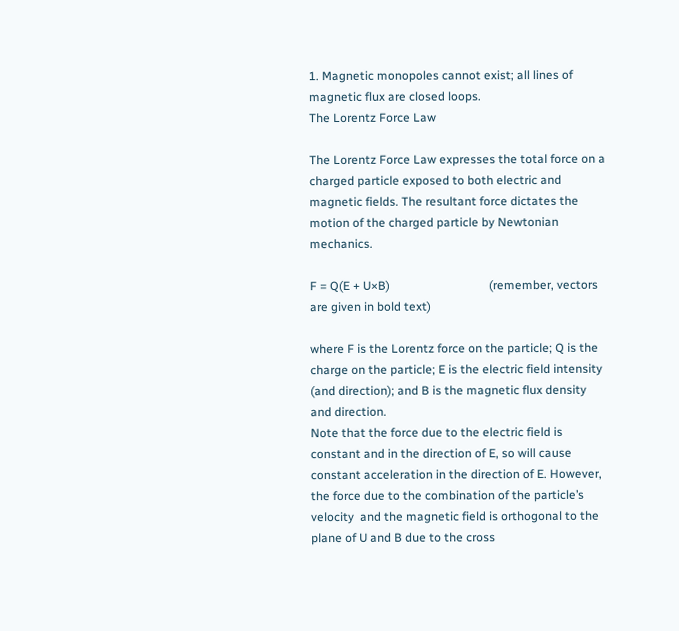1. Magnetic monopoles cannot exist; all lines of magnetic flux are closed loops.
The Lorentz Force Law

The Lorentz Force Law expresses the total force on a charged particle exposed to both electric and magnetic fields. The resultant force dictates the motion of the charged particle by Newtonian mechanics.

F = Q(E + U×B)                                 (remember, vectors are given in bold text)

where F is the Lorentz force on the particle; Q is the charge on the particle; E is the electric field intensity (and direction); and B is the magnetic flux density and direction.
Note that the force due to the electric field is constant and in the direction of E, so will cause constant acceleration in the direction of E. However, the force due to the combination of the particle’s velocity  and the magnetic field is orthogonal to the plane of U and B due to the cross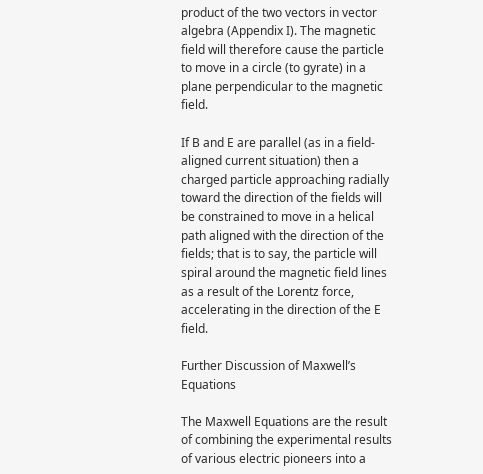product of the two vectors in vector algebra (Appendix I). The magnetic field will therefore cause the particle to move in a circle (to gyrate) in a plane perpendicular to the magnetic field.

If B and E are parallel (as in a field-aligned current situation) then a charged particle approaching radially toward the direction of the fields will be constrained to move in a helical path aligned with the direction of the fields; that is to say, the particle will spiral around the magnetic field lines as a result of the Lorentz force, accelerating in the direction of the E field.

Further Discussion of Maxwell’s Equations

The Maxwell Equations are the result of combining the experimental results of various electric pioneers into a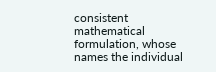consistent mathematical formulation, whose names the individual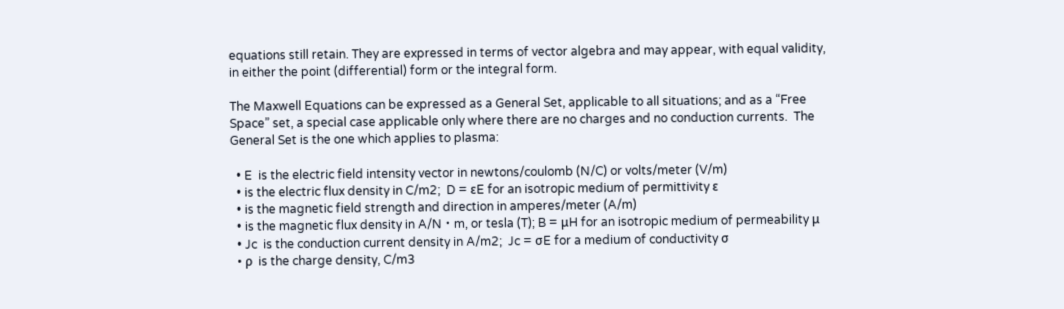equations still retain. They are expressed in terms of vector algebra and may appear, with equal validity, in either the point (differential) form or the integral form.

The Maxwell Equations can be expressed as a General Set, applicable to all situations; and as a “Free Space” set, a special case applicable only where there are no charges and no conduction currents.  The General Set is the one which applies to plasma:

  • E  is the electric field intensity vector in newtons/coulomb (N/C) or volts/meter (V/m)
  • is the electric flux density in C/m2;  D = εE for an isotropic medium of permittivity ε
  • is the magnetic field strength and direction in amperes/meter (A/m)
  • is the magnetic flux density in A/N・m, or tesla (T); B = μH for an isotropic medium of permeability μ
  • Jc  is the conduction current density in A/m2;  Jc = σE for a medium of conductivity σ
  • ρ  is the charge density, C/m3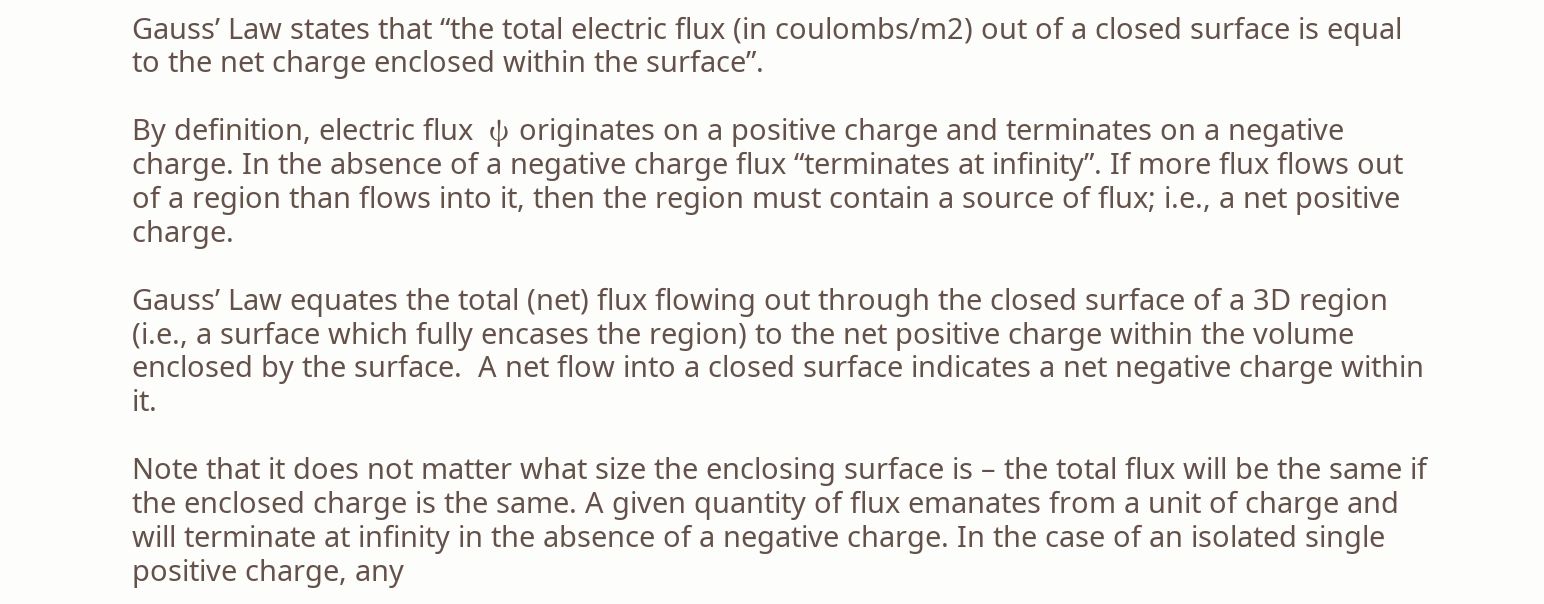Gauss’ Law states that “the total electric flux (in coulombs/m2) out of a closed surface is equal to the net charge enclosed within the surface”.

By definition, electric flux  ψ originates on a positive charge and terminates on a negative charge. In the absence of a negative charge flux “terminates at infinity”. If more flux flows out of a region than flows into it, then the region must contain a source of flux; i.e., a net positive charge.

Gauss’ Law equates the total (net) flux flowing out through the closed surface of a 3D region (i.e., a surface which fully encases the region) to the net positive charge within the volume enclosed by the surface.  A net flow into a closed surface indicates a net negative charge within it.

Note that it does not matter what size the enclosing surface is – the total flux will be the same if the enclosed charge is the same. A given quantity of flux emanates from a unit of charge and will terminate at infinity in the absence of a negative charge. In the case of an isolated single positive charge, any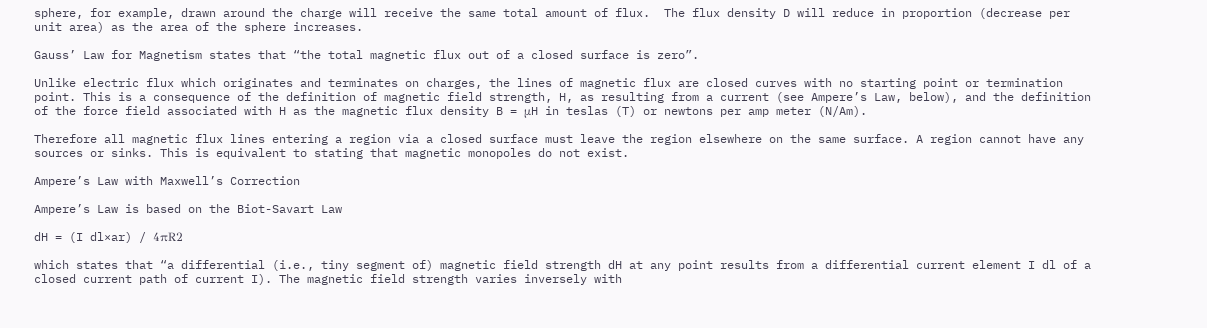sphere, for example, drawn around the charge will receive the same total amount of flux.  The flux density D will reduce in proportion (decrease per unit area) as the area of the sphere increases.

Gauss’ Law for Magnetism states that “the total magnetic flux out of a closed surface is zero”.

Unlike electric flux which originates and terminates on charges, the lines of magnetic flux are closed curves with no starting point or termination point. This is a consequence of the definition of magnetic field strength, H, as resulting from a current (see Ampere’s Law, below), and the definition of the force field associated with H as the magnetic flux density B = μH in teslas (T) or newtons per amp meter (N/Am).

Therefore all magnetic flux lines entering a region via a closed surface must leave the region elsewhere on the same surface. A region cannot have any sources or sinks. This is equivalent to stating that magnetic monopoles do not exist.

Ampere’s Law with Maxwell’s Correction

Ampere’s Law is based on the Biot-Savart Law

dH = (I dl×ar) / 4πR2

which states that “a differential (i.e., tiny segment of) magnetic field strength dH at any point results from a differential current element I dl of a closed current path of current I). The magnetic field strength varies inversely with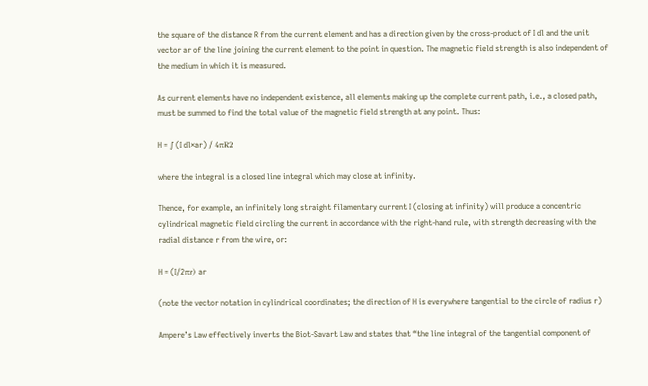the square of the distance R from the current element and has a direction given by the cross-product of I dl and the unit vector ar of the line joining the current element to the point in question. The magnetic field strength is also independent of the medium in which it is measured.

As current elements have no independent existence, all elements making up the complete current path, i.e., a closed path, must be summed to find the total value of the magnetic field strength at any point. Thus:

H = ∫ (I dl×ar) / 4πR2

where the integral is a closed line integral which may close at infinity.

Thence, for example, an infinitely long straight filamentary current I (closing at infinity) will produce a concentric  cylindrical magnetic field circling the current in accordance with the right-hand rule, with strength decreasing with the radial distance r from the wire, or:

H = (I/2πr) ar

(note the vector notation in cylindrical coordinates; the direction of H is everywhere tangential to the circle of radius r)

Ampere’s Law effectively inverts the Biot-Savart Law and states that “the line integral of the tangential component of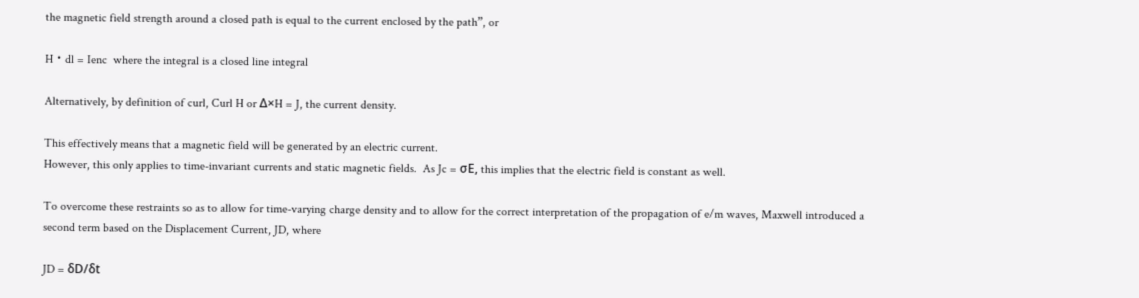the magnetic field strength around a closed path is equal to the current enclosed by the path”, or

H・dl = Ienc  where the integral is a closed line integral

Alternatively, by definition of curl, Curl H or Δ×H = J, the current density.

This effectively means that a magnetic field will be generated by an electric current.
However, this only applies to time-invariant currents and static magnetic fields.  As Jc = σE, this implies that the electric field is constant as well.

To overcome these restraints so as to allow for time-varying charge density and to allow for the correct interpretation of the propagation of e/m waves, Maxwell introduced a second term based on the Displacement Current, JD, where

JD = δD/δt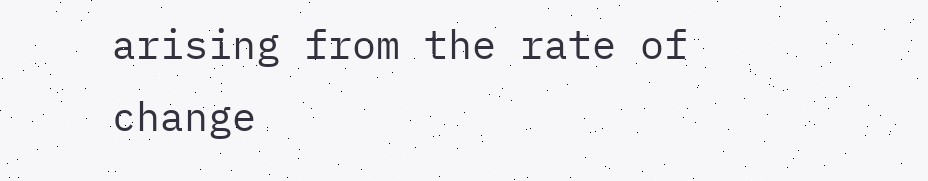arising from the rate of change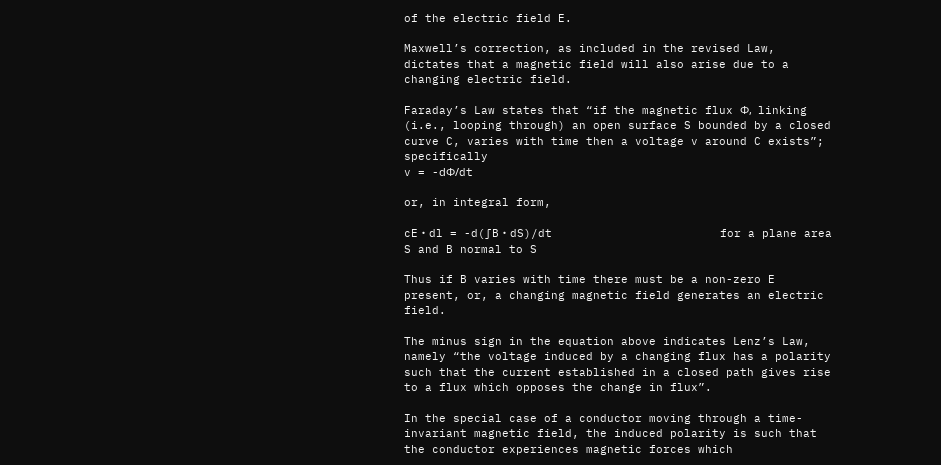of the electric field E.

Maxwell’s correction, as included in the revised Law, dictates that a magnetic field will also arise due to a changing electric field.

Faraday’s Law states that “if the magnetic flux Φ,  linking (i.e., looping through) an open surface S bounded by a closed curve C, varies with time then a voltage v around C exists”; specifically
v = -dΦ/dt

or, in integral form,

cE・dl = -d(∫B・dS)/dt                        for a plane area S and B normal to S

Thus if B varies with time there must be a non-zero E present, or, a changing magnetic field generates an electric field.

The minus sign in the equation above indicates Lenz’s Law, namely “the voltage induced by a changing flux has a polarity such that the current established in a closed path gives rise to a flux which opposes the change in flux”.

In the special case of a conductor moving through a time-invariant magnetic field, the induced polarity is such that the conductor experiences magnetic forces which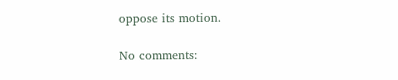oppose its motion.

No comments: